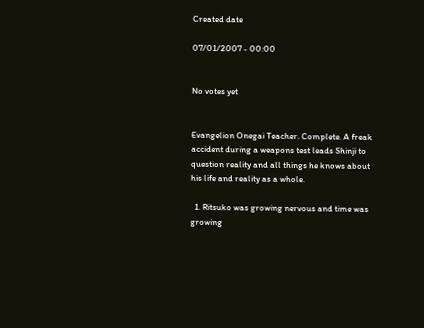Created date

07/01/2007 - 00:00


No votes yet


Evangelion Onegai Teacher. Complete. A freak accident during a weapons test leads Shinji to question reality and all things he knows about his life and reality as a whole.

  1. Ritsuko was growing nervous and time was growing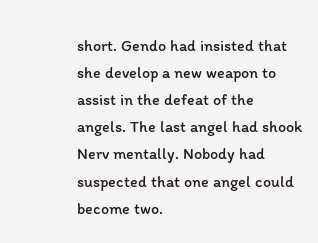short. Gendo had insisted that she develop a new weapon to assist in the defeat of the angels. The last angel had shook Nerv mentally. Nobody had suspected that one angel could become two.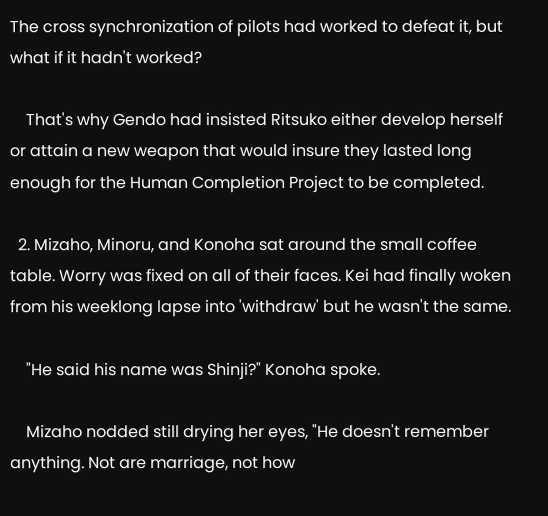The cross synchronization of pilots had worked to defeat it, but what if it hadn't worked?

    That's why Gendo had insisted Ritsuko either develop herself or attain a new weapon that would insure they lasted long enough for the Human Completion Project to be completed.

  2. Mizaho, Minoru, and Konoha sat around the small coffee table. Worry was fixed on all of their faces. Kei had finally woken from his weeklong lapse into 'withdraw' but he wasn't the same.

    "He said his name was Shinji?" Konoha spoke.

    Mizaho nodded still drying her eyes, "He doesn't remember anything. Not are marriage, not how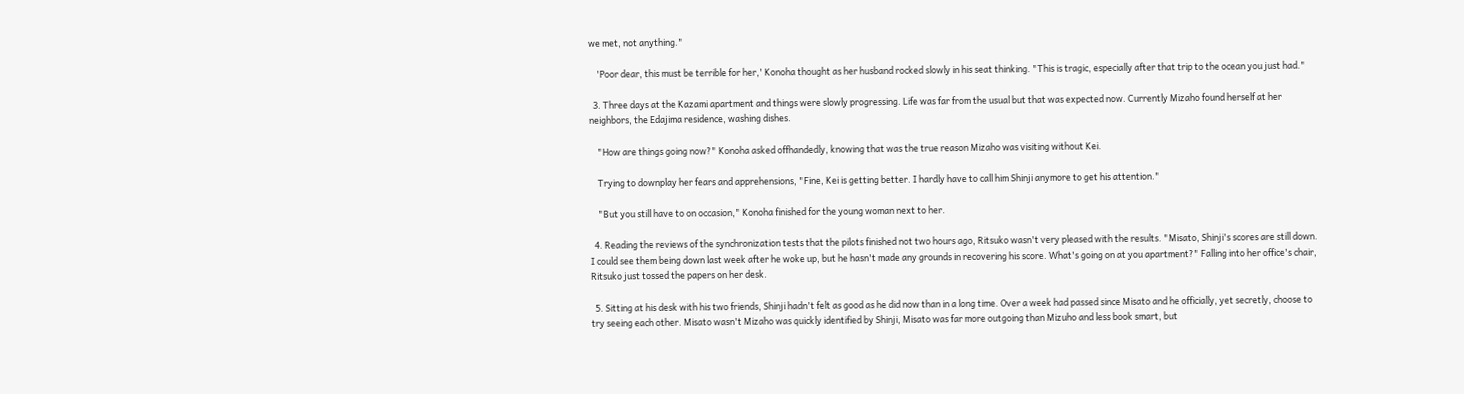we met, not anything."

    'Poor dear, this must be terrible for her,' Konoha thought as her husband rocked slowly in his seat thinking. "This is tragic, especially after that trip to the ocean you just had."

  3. Three days at the Kazami apartment and things were slowly progressing. Life was far from the usual but that was expected now. Currently Mizaho found herself at her neighbors, the Edajima residence, washing dishes.

    "How are things going now?" Konoha asked offhandedly, knowing that was the true reason Mizaho was visiting without Kei.

    Trying to downplay her fears and apprehensions, "Fine, Kei is getting better. I hardly have to call him Shinji anymore to get his attention."

    "But you still have to on occasion," Konoha finished for the young woman next to her.

  4. Reading the reviews of the synchronization tests that the pilots finished not two hours ago, Ritsuko wasn't very pleased with the results. "Misato, Shinji's scores are still down. I could see them being down last week after he woke up, but he hasn't made any grounds in recovering his score. What's going on at you apartment?" Falling into her office's chair, Ritsuko just tossed the papers on her desk.

  5. Sitting at his desk with his two friends, Shinji hadn't felt as good as he did now than in a long time. Over a week had passed since Misato and he officially, yet secretly, choose to try seeing each other. Misato wasn't Mizaho was quickly identified by Shinji, Misato was far more outgoing than Mizuho and less book smart, but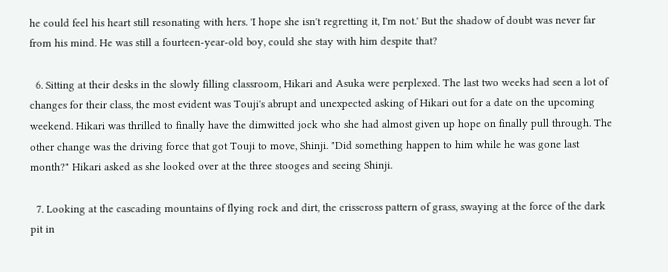he could feel his heart still resonating with hers. 'I hope she isn't regretting it, I'm not.' But the shadow of doubt was never far from his mind. He was still a fourteen-year-old boy, could she stay with him despite that?

  6. Sitting at their desks in the slowly filling classroom, Hikari and Asuka were perplexed. The last two weeks had seen a lot of changes for their class, the most evident was Touji's abrupt and unexpected asking of Hikari out for a date on the upcoming weekend. Hikari was thrilled to finally have the dimwitted jock who she had almost given up hope on finally pull through. The other change was the driving force that got Touji to move, Shinji. "Did something happen to him while he was gone last month?" Hikari asked as she looked over at the three stooges and seeing Shinji.

  7. Looking at the cascading mountains of flying rock and dirt, the crisscross pattern of grass, swaying at the force of the dark pit in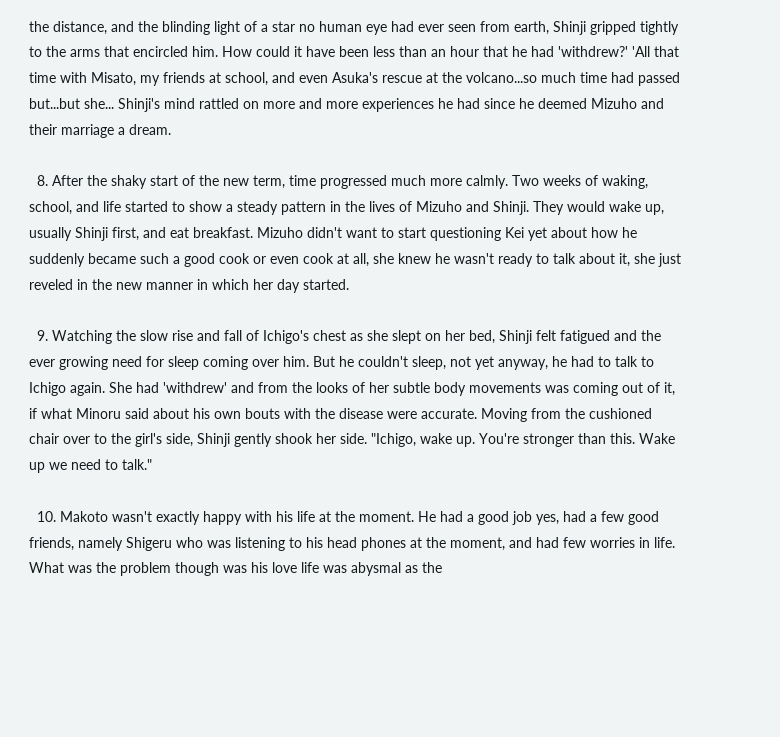the distance, and the blinding light of a star no human eye had ever seen from earth, Shinji gripped tightly to the arms that encircled him. How could it have been less than an hour that he had 'withdrew?' 'All that time with Misato, my friends at school, and even Asuka's rescue at the volcano...so much time had passed but...but she... Shinji's mind rattled on more and more experiences he had since he deemed Mizuho and their marriage a dream.

  8. After the shaky start of the new term, time progressed much more calmly. Two weeks of waking, school, and life started to show a steady pattern in the lives of Mizuho and Shinji. They would wake up, usually Shinji first, and eat breakfast. Mizuho didn't want to start questioning Kei yet about how he suddenly became such a good cook or even cook at all, she knew he wasn't ready to talk about it, she just reveled in the new manner in which her day started.

  9. Watching the slow rise and fall of Ichigo's chest as she slept on her bed, Shinji felt fatigued and the ever growing need for sleep coming over him. But he couldn't sleep, not yet anyway, he had to talk to Ichigo again. She had 'withdrew' and from the looks of her subtle body movements was coming out of it, if what Minoru said about his own bouts with the disease were accurate. Moving from the cushioned chair over to the girl's side, Shinji gently shook her side. "Ichigo, wake up. You're stronger than this. Wake up we need to talk."

  10. Makoto wasn't exactly happy with his life at the moment. He had a good job yes, had a few good friends, namely Shigeru who was listening to his head phones at the moment, and had few worries in life. What was the problem though was his love life was abysmal as the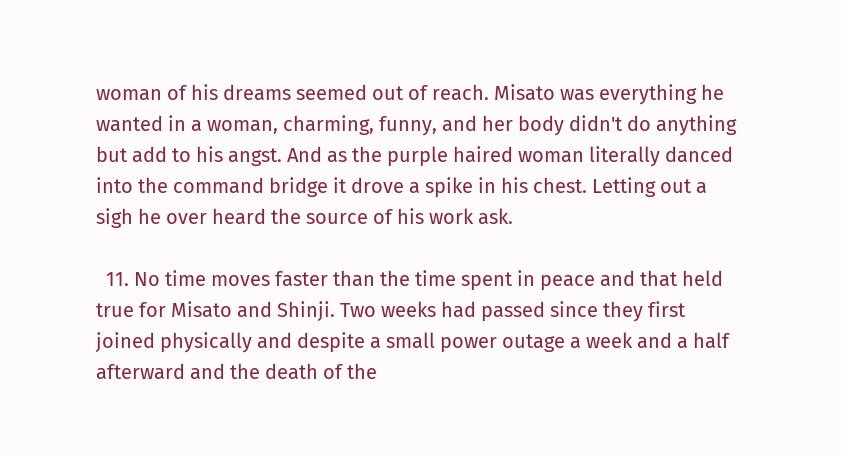woman of his dreams seemed out of reach. Misato was everything he wanted in a woman, charming, funny, and her body didn't do anything but add to his angst. And as the purple haired woman literally danced into the command bridge it drove a spike in his chest. Letting out a sigh he over heard the source of his work ask.

  11. No time moves faster than the time spent in peace and that held true for Misato and Shinji. Two weeks had passed since they first joined physically and despite a small power outage a week and a half afterward and the death of the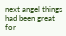next angel things had been great for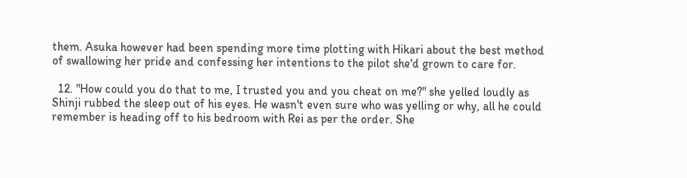them. Asuka however had been spending more time plotting with Hikari about the best method of swallowing her pride and confessing her intentions to the pilot she'd grown to care for.

  12. "How could you do that to me, I trusted you and you cheat on me?" she yelled loudly as Shinji rubbed the sleep out of his eyes. He wasn't even sure who was yelling or why, all he could remember is heading off to his bedroom with Rei as per the order. She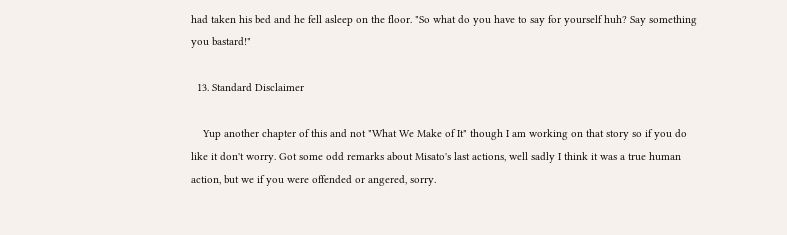had taken his bed and he fell asleep on the floor. "So what do you have to say for yourself huh? Say something you bastard!"

  13. Standard Disclaimer

    Yup another chapter of this and not "What We Make of It" though I am working on that story so if you do like it don't worry. Got some odd remarks about Misato's last actions, well sadly I think it was a true human action, but we if you were offended or angered, sorry.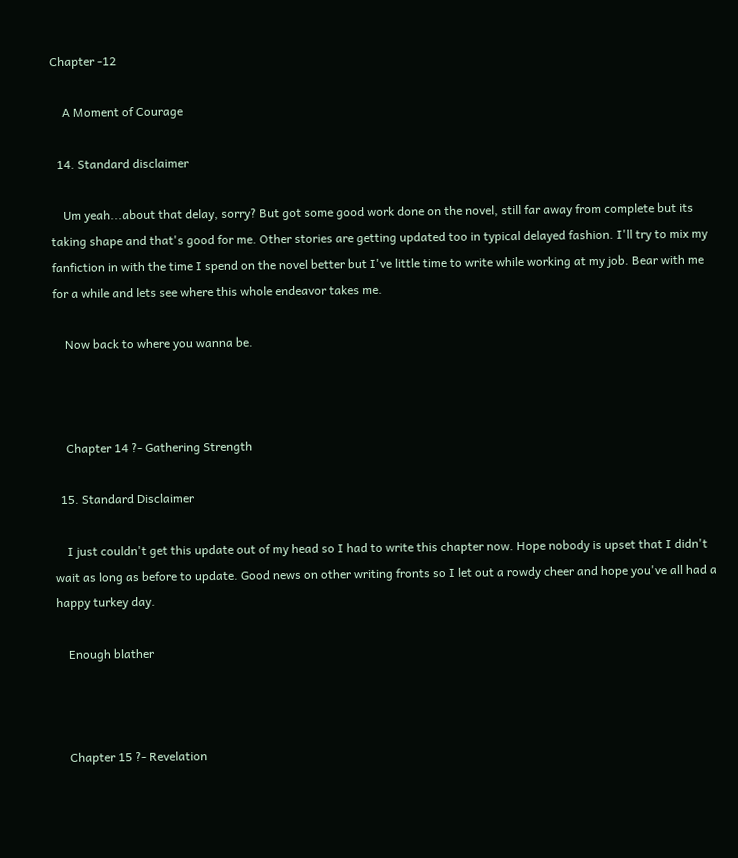Chapter -12

    A Moment of Courage

  14. Standard disclaimer

    Um yeah...about that delay, sorry? But got some good work done on the novel, still far away from complete but its taking shape and that's good for me. Other stories are getting updated too in typical delayed fashion. I'll try to mix my fanfiction in with the time I spend on the novel better but I've little time to write while working at my job. Bear with me for a while and lets see where this whole endeavor takes me.

    Now back to where you wanna be.



    Chapter 14 ?- Gathering Strength

  15. Standard Disclaimer

    I just couldn't get this update out of my head so I had to write this chapter now. Hope nobody is upset that I didn't wait as long as before to update. Good news on other writing fronts so I let out a rowdy cheer and hope you've all had a happy turkey day.

    Enough blather



    Chapter 15 ?- Revelation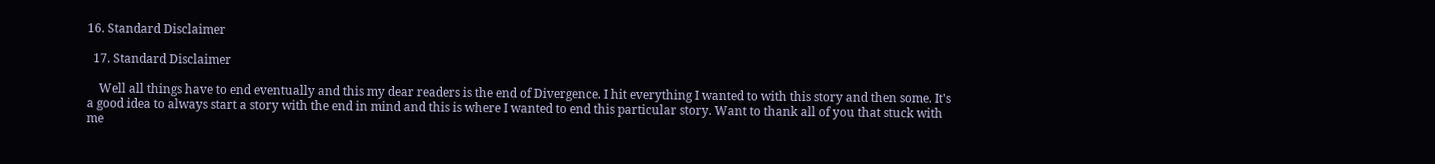16. Standard Disclaimer

  17. Standard Disclaimer

    Well all things have to end eventually and this my dear readers is the end of Divergence. I hit everything I wanted to with this story and then some. It's a good idea to always start a story with the end in mind and this is where I wanted to end this particular story. Want to thank all of you that stuck with me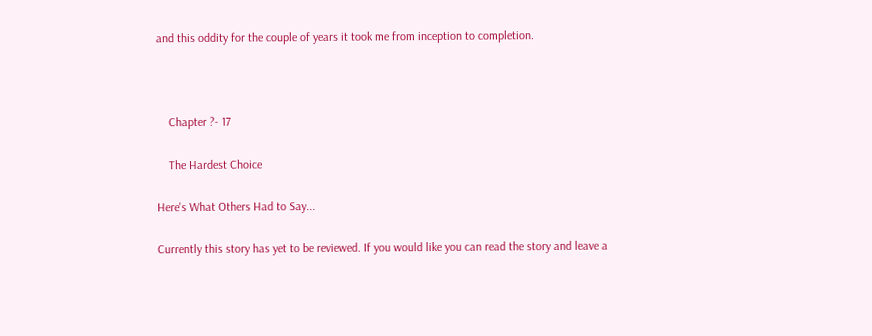and this oddity for the couple of years it took me from inception to completion.



    Chapter ?- 17

    The Hardest Choice

Here's What Others Had to Say...

Currently this story has yet to be reviewed. If you would like you can read the story and leave a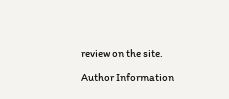review on the site.

Author Information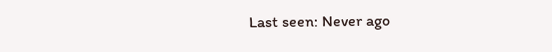Last seen: Never ago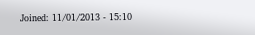Joined: 11/01/2013 - 15:10